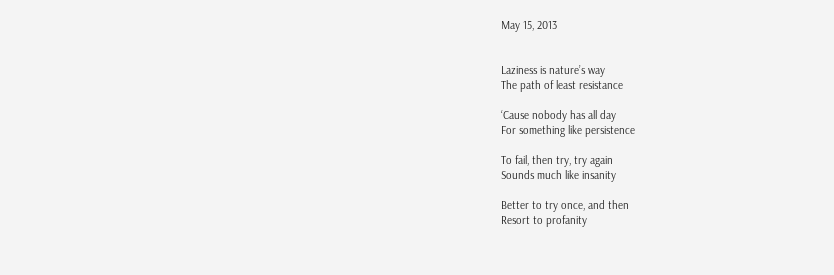May 15, 2013


Laziness is nature’s way
The path of least resistance

‘Cause nobody has all day
For something like persistence

To fail, then try, try again
Sounds much like insanity

Better to try once, and then
Resort to profanity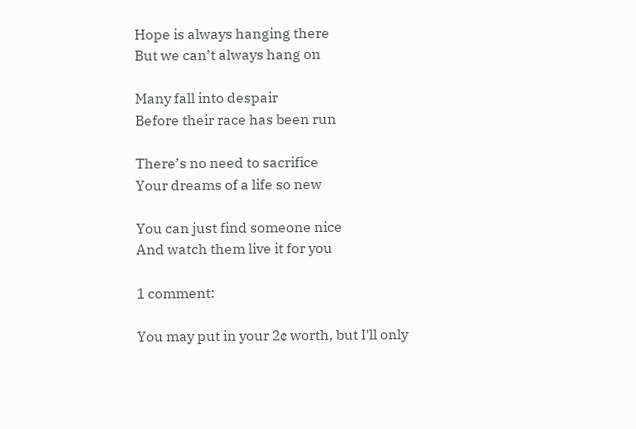Hope is always hanging there
But we can’t always hang on

Many fall into despair
Before their race has been run

There’s no need to sacrifice
Your dreams of a life so new

You can just find someone nice
And watch them live it for you

1 comment:

You may put in your 2¢ worth, but I'll only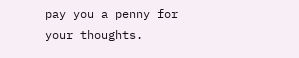pay you a penny for your thoughts.